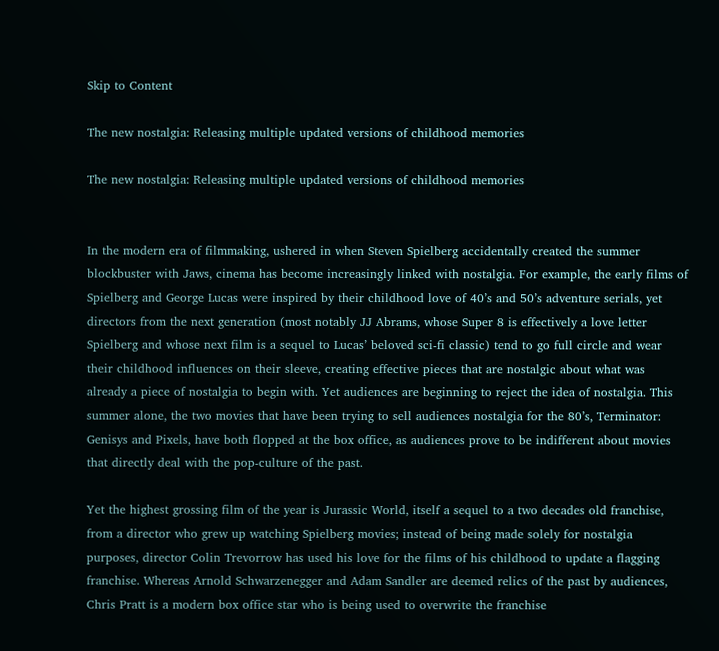Skip to Content

The new nostalgia: Releasing multiple updated versions of childhood memories

The new nostalgia: Releasing multiple updated versions of childhood memories


In the modern era of filmmaking, ushered in when Steven Spielberg accidentally created the summer blockbuster with Jaws, cinema has become increasingly linked with nostalgia. For example, the early films of Spielberg and George Lucas were inspired by their childhood love of 40’s and 50’s adventure serials, yet directors from the next generation (most notably JJ Abrams, whose Super 8 is effectively a love letter Spielberg and whose next film is a sequel to Lucas’ beloved sci-fi classic) tend to go full circle and wear their childhood influences on their sleeve, creating effective pieces that are nostalgic about what was already a piece of nostalgia to begin with. Yet audiences are beginning to reject the idea of nostalgia. This summer alone, the two movies that have been trying to sell audiences nostalgia for the 80’s, Terminator: Genisys and Pixels, have both flopped at the box office, as audiences prove to be indifferent about movies that directly deal with the pop-culture of the past.

Yet the highest grossing film of the year is Jurassic World, itself a sequel to a two decades old franchise, from a director who grew up watching Spielberg movies; instead of being made solely for nostalgia purposes, director Colin Trevorrow has used his love for the films of his childhood to update a flagging franchise. Whereas Arnold Schwarzenegger and Adam Sandler are deemed relics of the past by audiences, Chris Pratt is a modern box office star who is being used to overwrite the franchise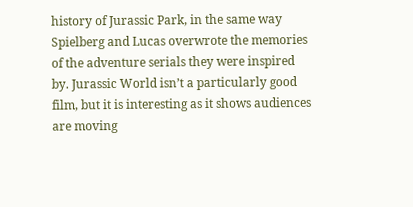history of Jurassic Park, in the same way Spielberg and Lucas overwrote the memories of the adventure serials they were inspired by. Jurassic World isn’t a particularly good film, but it is interesting as it shows audiences are moving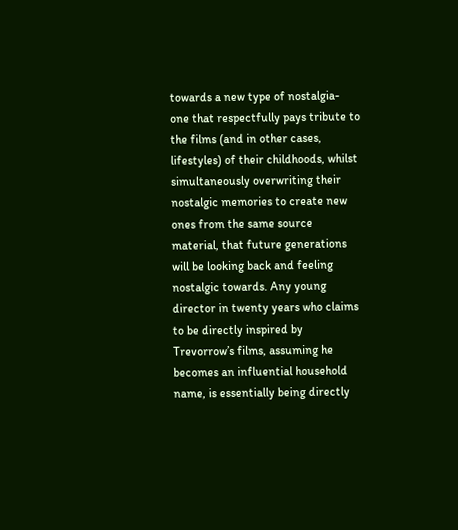towards a new type of nostalgia- one that respectfully pays tribute to the films (and in other cases, lifestyles) of their childhoods, whilst simultaneously overwriting their nostalgic memories to create new ones from the same source material, that future generations will be looking back and feeling nostalgic towards. Any young director in twenty years who claims to be directly inspired by Trevorrow’s films, assuming he becomes an influential household name, is essentially being directly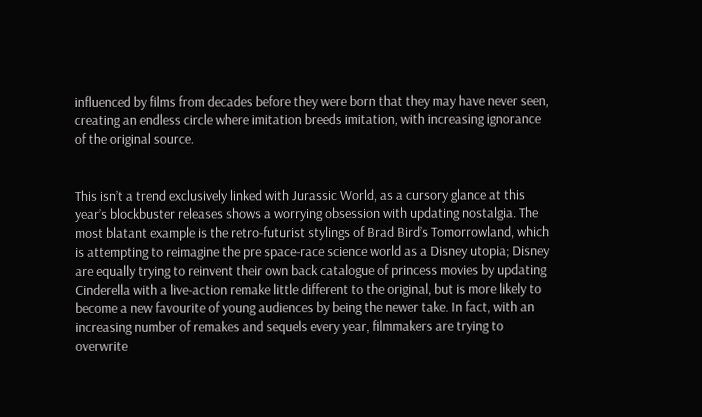influenced by films from decades before they were born that they may have never seen, creating an endless circle where imitation breeds imitation, with increasing ignorance of the original source.


This isn’t a trend exclusively linked with Jurassic World, as a cursory glance at this year’s blockbuster releases shows a worrying obsession with updating nostalgia. The most blatant example is the retro-futurist stylings of Brad Bird’s Tomorrowland, which is attempting to reimagine the pre space-race science world as a Disney utopia; Disney are equally trying to reinvent their own back catalogue of princess movies by updating Cinderella with a live-action remake little different to the original, but is more likely to become a new favourite of young audiences by being the newer take. In fact, with an increasing number of remakes and sequels every year, filmmakers are trying to overwrite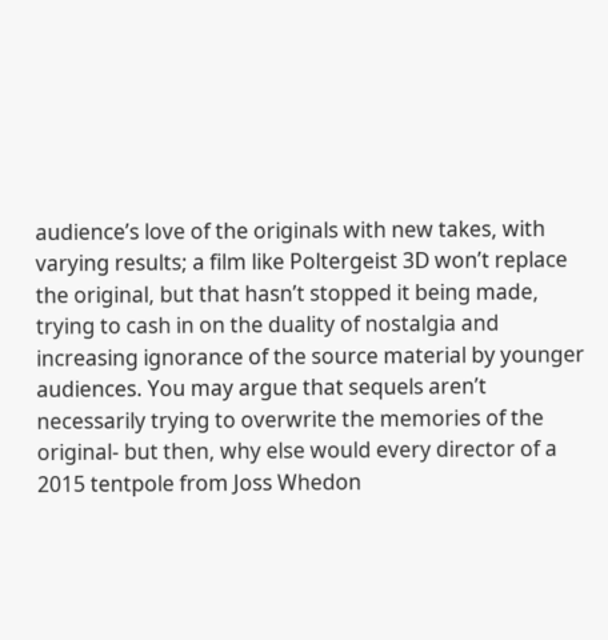audience’s love of the originals with new takes, with varying results; a film like Poltergeist 3D won’t replace the original, but that hasn’t stopped it being made, trying to cash in on the duality of nostalgia and increasing ignorance of the source material by younger audiences. You may argue that sequels aren’t necessarily trying to overwrite the memories of the original- but then, why else would every director of a 2015 tentpole from Joss Whedon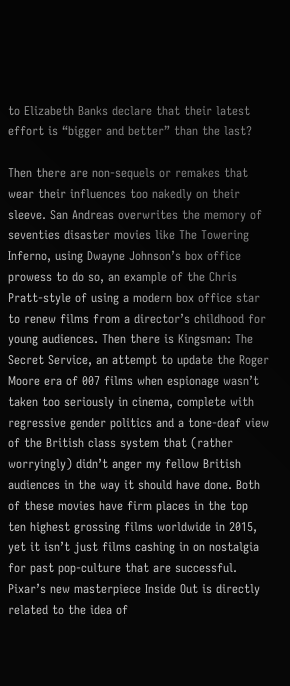to Elizabeth Banks declare that their latest effort is “bigger and better” than the last?

Then there are non-sequels or remakes that wear their influences too nakedly on their sleeve. San Andreas overwrites the memory of seventies disaster movies like The Towering Inferno, using Dwayne Johnson’s box office prowess to do so, an example of the Chris Pratt-style of using a modern box office star to renew films from a director’s childhood for young audiences. Then there is Kingsman: The Secret Service, an attempt to update the Roger Moore era of 007 films when espionage wasn’t taken too seriously in cinema, complete with regressive gender politics and a tone-deaf view of the British class system that (rather worryingly) didn’t anger my fellow British audiences in the way it should have done. Both of these movies have firm places in the top ten highest grossing films worldwide in 2015, yet it isn’t just films cashing in on nostalgia for past pop-culture that are successful. Pixar’s new masterpiece Inside Out is directly related to the idea of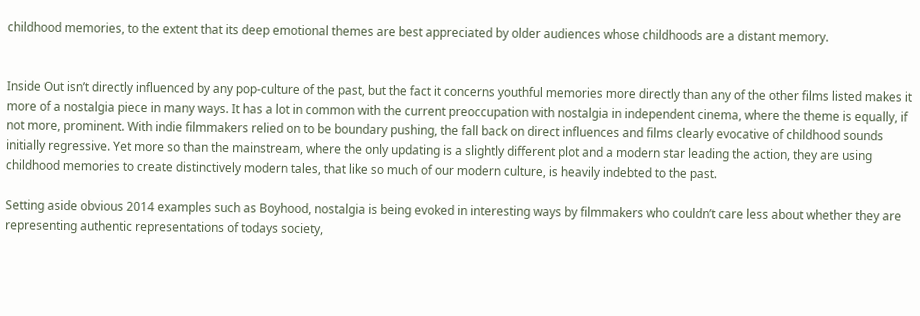childhood memories, to the extent that its deep emotional themes are best appreciated by older audiences whose childhoods are a distant memory.


Inside Out isn’t directly influenced by any pop-culture of the past, but the fact it concerns youthful memories more directly than any of the other films listed makes it more of a nostalgia piece in many ways. It has a lot in common with the current preoccupation with nostalgia in independent cinema, where the theme is equally, if not more, prominent. With indie filmmakers relied on to be boundary pushing, the fall back on direct influences and films clearly evocative of childhood sounds initially regressive. Yet more so than the mainstream, where the only updating is a slightly different plot and a modern star leading the action, they are using childhood memories to create distinctively modern tales, that like so much of our modern culture, is heavily indebted to the past.

Setting aside obvious 2014 examples such as Boyhood, nostalgia is being evoked in interesting ways by filmmakers who couldn’t care less about whether they are representing authentic representations of todays society,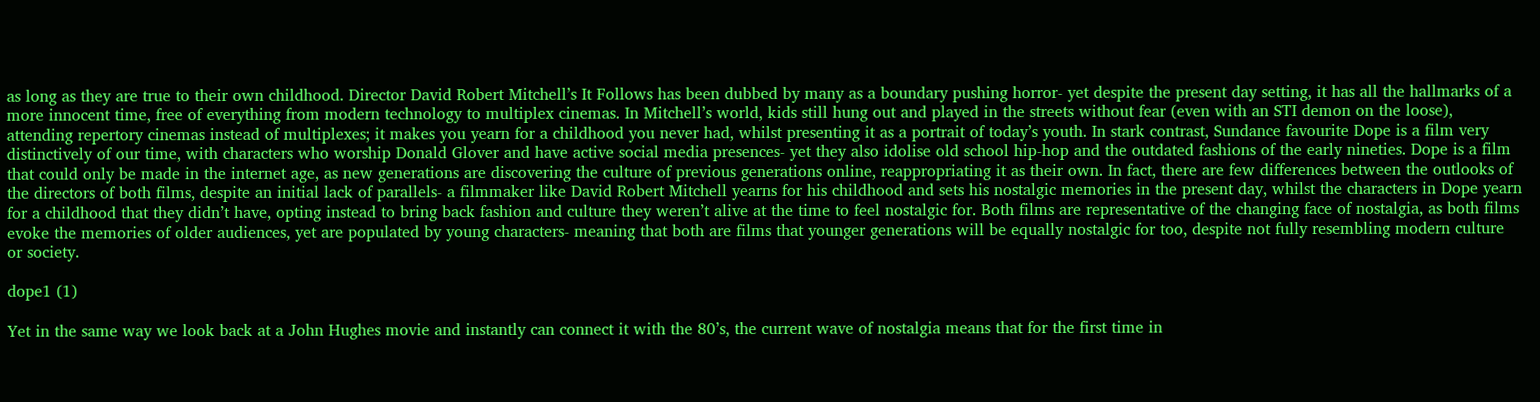as long as they are true to their own childhood. Director David Robert Mitchell’s It Follows has been dubbed by many as a boundary pushing horror- yet despite the present day setting, it has all the hallmarks of a more innocent time, free of everything from modern technology to multiplex cinemas. In Mitchell’s world, kids still hung out and played in the streets without fear (even with an STI demon on the loose), attending repertory cinemas instead of multiplexes; it makes you yearn for a childhood you never had, whilst presenting it as a portrait of today’s youth. In stark contrast, Sundance favourite Dope is a film very distinctively of our time, with characters who worship Donald Glover and have active social media presences- yet they also idolise old school hip-hop and the outdated fashions of the early nineties. Dope is a film that could only be made in the internet age, as new generations are discovering the culture of previous generations online, reappropriating it as their own. In fact, there are few differences between the outlooks of the directors of both films, despite an initial lack of parallels- a filmmaker like David Robert Mitchell yearns for his childhood and sets his nostalgic memories in the present day, whilst the characters in Dope yearn for a childhood that they didn’t have, opting instead to bring back fashion and culture they weren’t alive at the time to feel nostalgic for. Both films are representative of the changing face of nostalgia, as both films evoke the memories of older audiences, yet are populated by young characters- meaning that both are films that younger generations will be equally nostalgic for too, despite not fully resembling modern culture or society.

dope1 (1)

Yet in the same way we look back at a John Hughes movie and instantly can connect it with the 80’s, the current wave of nostalgia means that for the first time in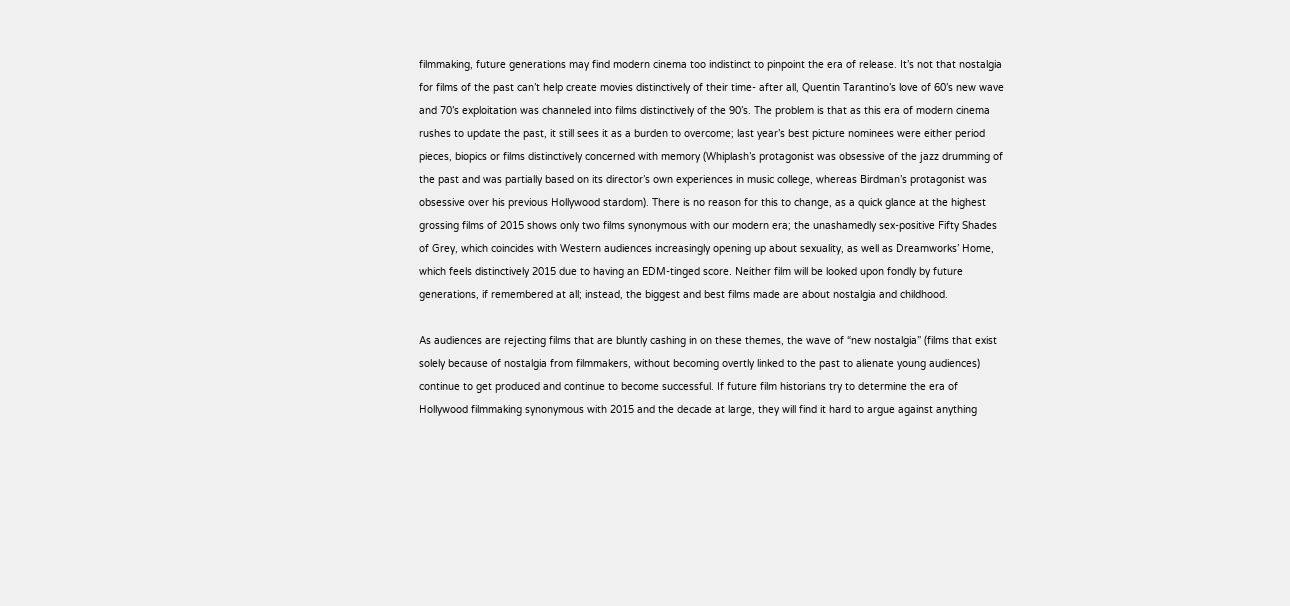filmmaking, future generations may find modern cinema too indistinct to pinpoint the era of release. It’s not that nostalgia for films of the past can’t help create movies distinctively of their time- after all, Quentin Tarantino’s love of 60’s new wave and 70’s exploitation was channeled into films distinctively of the 90’s. The problem is that as this era of modern cinema rushes to update the past, it still sees it as a burden to overcome; last year’s best picture nominees were either period pieces, biopics or films distinctively concerned with memory (Whiplash’s protagonist was obsessive of the jazz drumming of the past and was partially based on its director’s own experiences in music college, whereas Birdman’s protagonist was obsessive over his previous Hollywood stardom). There is no reason for this to change, as a quick glance at the highest grossing films of 2015 shows only two films synonymous with our modern era; the unashamedly sex-positive Fifty Shades of Grey, which coincides with Western audiences increasingly opening up about sexuality, as well as Dreamworks’ Home, which feels distinctively 2015 due to having an EDM-tinged score. Neither film will be looked upon fondly by future generations, if remembered at all; instead, the biggest and best films made are about nostalgia and childhood.

As audiences are rejecting films that are bluntly cashing in on these themes, the wave of “new nostalgia” (films that exist solely because of nostalgia from filmmakers, without becoming overtly linked to the past to alienate young audiences) continue to get produced and continue to become successful. If future film historians try to determine the era of Hollywood filmmaking synonymous with 2015 and the decade at large, they will find it hard to argue against anything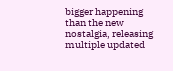bigger happening than the new nostalgia, releasing multiple updated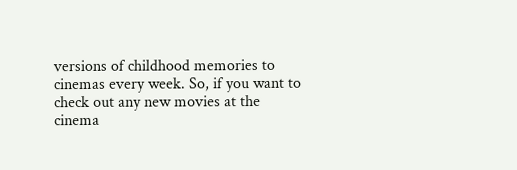versions of childhood memories to cinemas every week. So, if you want to check out any new movies at the cinema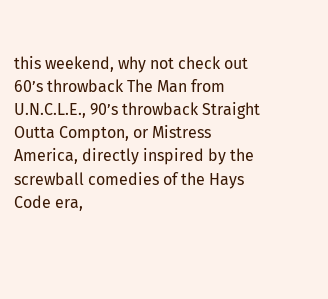this weekend, why not check out 60’s throwback The Man from U.N.C.L.E., 90’s throwback Straight Outta Compton, or Mistress America, directly inspired by the screwball comedies of the Hays Code era,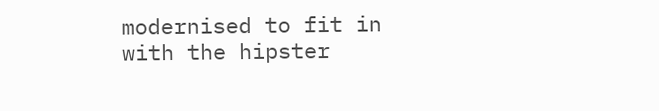modernised to fit in with the hipster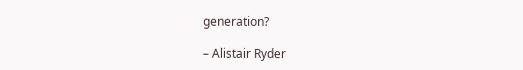generation?

– Alistair Ryder